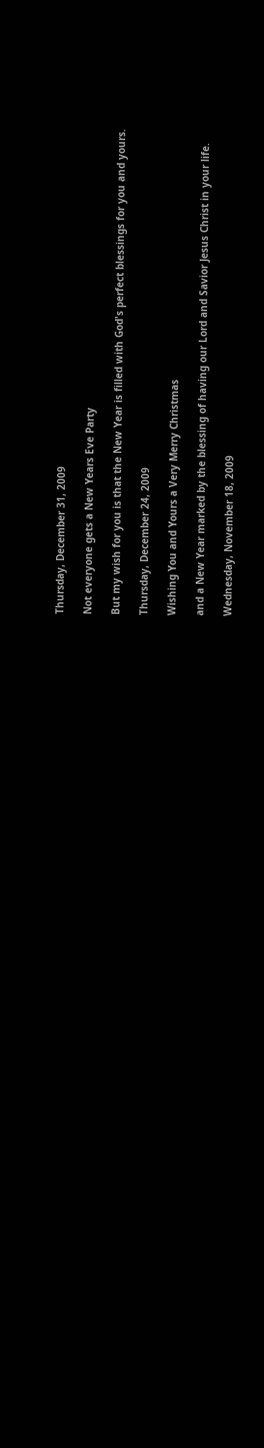Thursday, December 31, 2009

Not everyone gets a New Years Eve Party

But my wish for you is that the New Year is filled with God's perfect blessings for you and yours.

Thursday, December 24, 2009

Wishing You and Yours a Very Merry Christmas

and a New Year marked by the blessing of having our Lord and Savior Jesus Christ in your life.

Wednesday, November 18, 2009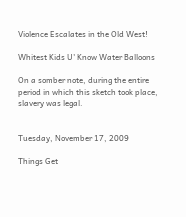Violence Escalates in the Old West!

Whitest Kids U' Know Water Balloons

On a somber note, during the entire period in which this sketch took place, slavery was legal.


Tuesday, November 17, 2009

Things Get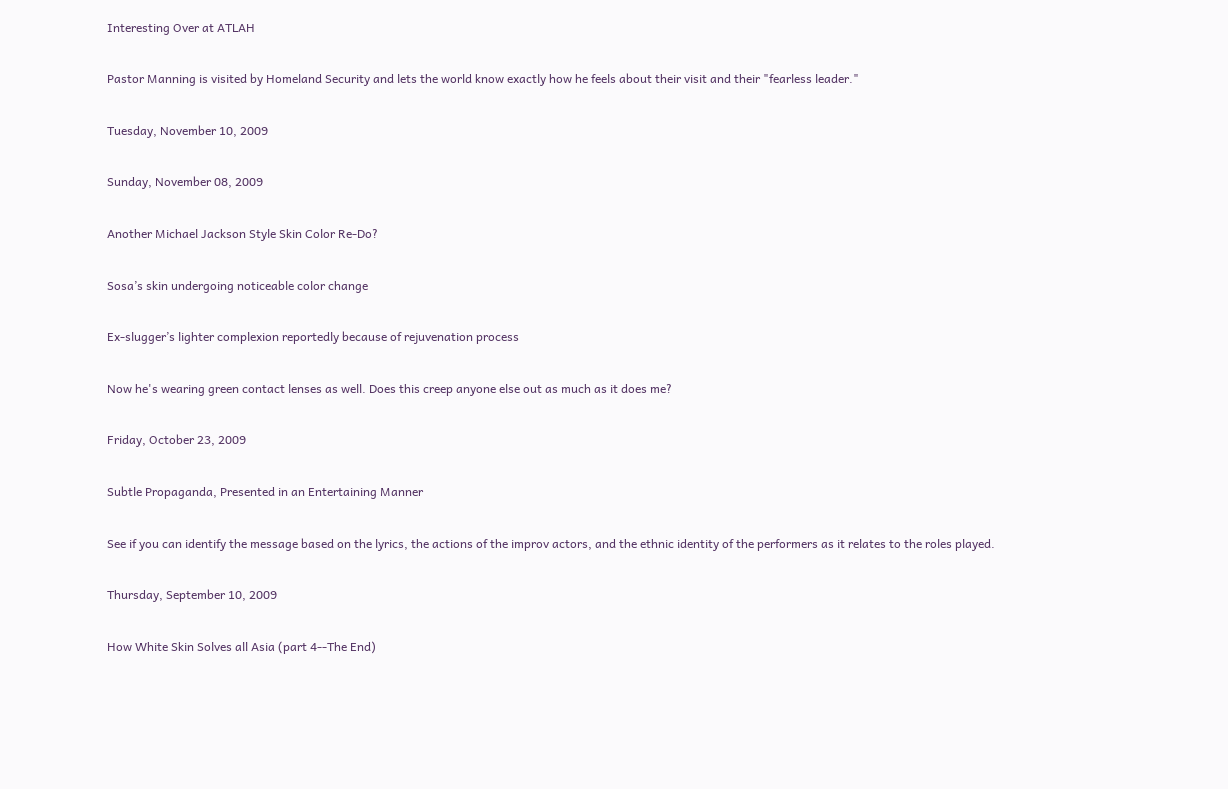Interesting Over at ATLAH

Pastor Manning is visited by Homeland Security and lets the world know exactly how he feels about their visit and their "fearless leader."

Tuesday, November 10, 2009

Sunday, November 08, 2009

Another Michael Jackson Style Skin Color Re-Do?

Sosa’s skin undergoing noticeable color change

Ex-slugger’s lighter complexion reportedly because of rejuvenation process

Now he's wearing green contact lenses as well. Does this creep anyone else out as much as it does me?

Friday, October 23, 2009

Subtle Propaganda, Presented in an Entertaining Manner

See if you can identify the message based on the lyrics, the actions of the improv actors, and the ethnic identity of the performers as it relates to the roles played.

Thursday, September 10, 2009

How White Skin Solves all Asia (part 4--The End)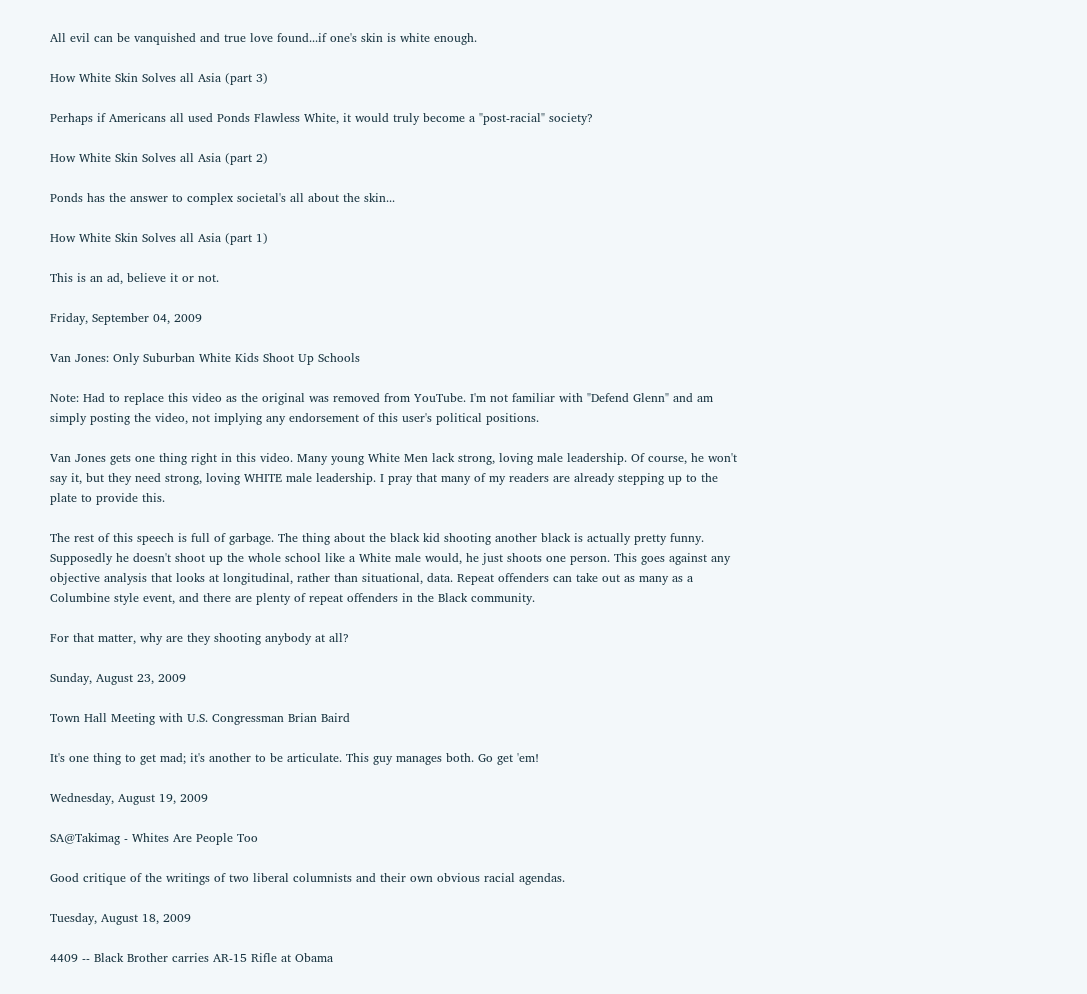All evil can be vanquished and true love found...if one's skin is white enough.

How White Skin Solves all Asia (part 3)

Perhaps if Americans all used Ponds Flawless White, it would truly become a "post-racial" society?

How White Skin Solves all Asia (part 2)

Ponds has the answer to complex societal's all about the skin...

How White Skin Solves all Asia (part 1)

This is an ad, believe it or not.

Friday, September 04, 2009

Van Jones: Only Suburban White Kids Shoot Up Schools

Note: Had to replace this video as the original was removed from YouTube. I'm not familiar with "Defend Glenn" and am simply posting the video, not implying any endorsement of this user's political positions.

Van Jones gets one thing right in this video. Many young White Men lack strong, loving male leadership. Of course, he won't say it, but they need strong, loving WHITE male leadership. I pray that many of my readers are already stepping up to the plate to provide this.

The rest of this speech is full of garbage. The thing about the black kid shooting another black is actually pretty funny. Supposedly he doesn't shoot up the whole school like a White male would, he just shoots one person. This goes against any objective analysis that looks at longitudinal, rather than situational, data. Repeat offenders can take out as many as a Columbine style event, and there are plenty of repeat offenders in the Black community.

For that matter, why are they shooting anybody at all?

Sunday, August 23, 2009

Town Hall Meeting with U.S. Congressman Brian Baird

It's one thing to get mad; it's another to be articulate. This guy manages both. Go get 'em!

Wednesday, August 19, 2009

SA@Takimag - Whites Are People Too

Good critique of the writings of two liberal columnists and their own obvious racial agendas.

Tuesday, August 18, 2009

4409 -- Black Brother carries AR-15 Rifle at Obama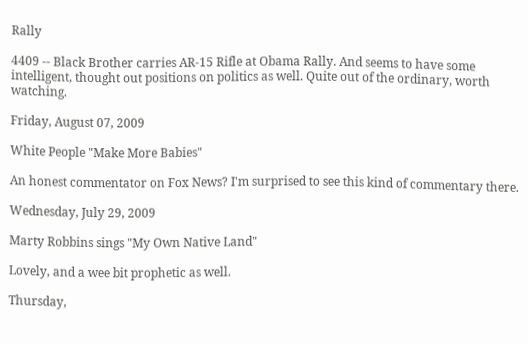Rally

4409 -- Black Brother carries AR-15 Rifle at Obama Rally. And seems to have some intelligent, thought out positions on politics as well. Quite out of the ordinary, worth watching.

Friday, August 07, 2009

White People "Make More Babies"

An honest commentator on Fox News? I'm surprised to see this kind of commentary there.

Wednesday, July 29, 2009

Marty Robbins sings "My Own Native Land"

Lovely, and a wee bit prophetic as well.

Thursday,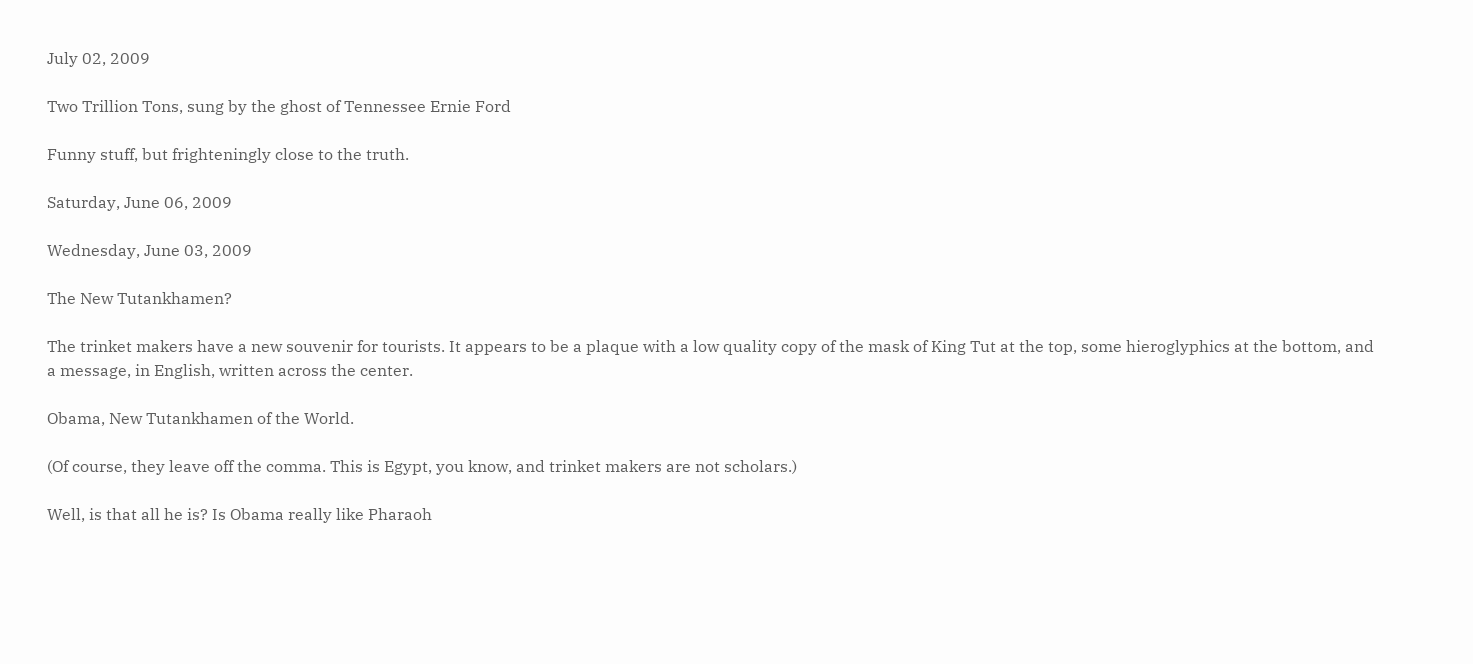July 02, 2009

Two Trillion Tons, sung by the ghost of Tennessee Ernie Ford

Funny stuff, but frighteningly close to the truth.

Saturday, June 06, 2009

Wednesday, June 03, 2009

The New Tutankhamen?

The trinket makers have a new souvenir for tourists. It appears to be a plaque with a low quality copy of the mask of King Tut at the top, some hieroglyphics at the bottom, and a message, in English, written across the center.

Obama, New Tutankhamen of the World.

(Of course, they leave off the comma. This is Egypt, you know, and trinket makers are not scholars.)

Well, is that all he is? Is Obama really like Pharaoh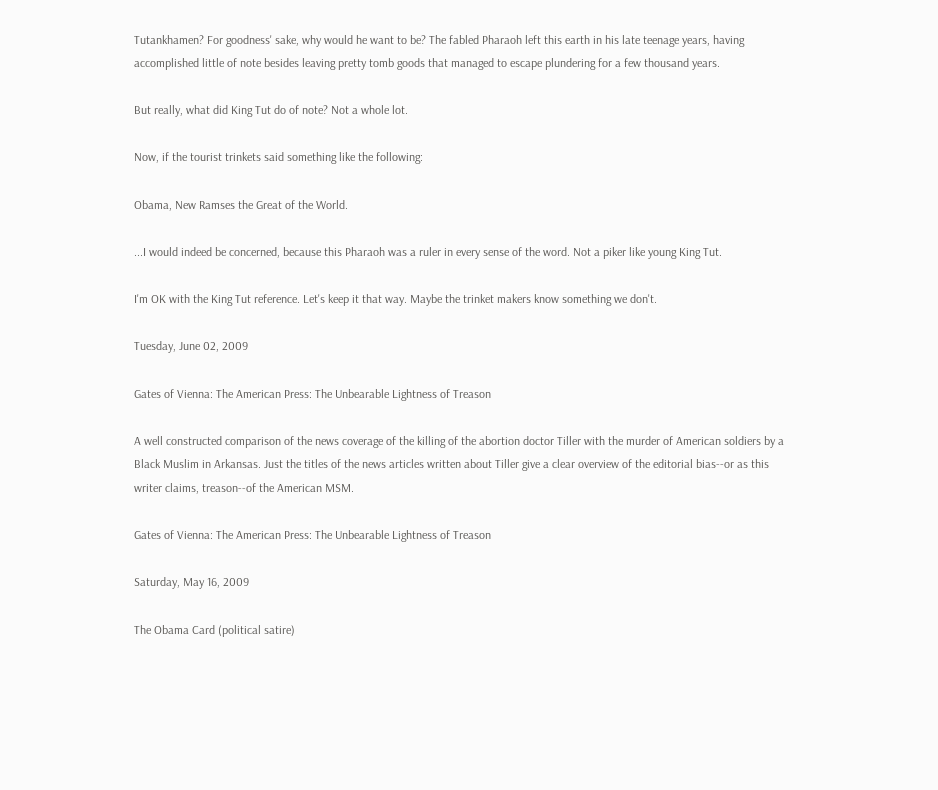Tutankhamen? For goodness' sake, why would he want to be? The fabled Pharaoh left this earth in his late teenage years, having accomplished little of note besides leaving pretty tomb goods that managed to escape plundering for a few thousand years.

But really, what did King Tut do of note? Not a whole lot.

Now, if the tourist trinkets said something like the following:

Obama, New Ramses the Great of the World.

...I would indeed be concerned, because this Pharaoh was a ruler in every sense of the word. Not a piker like young King Tut.

I'm OK with the King Tut reference. Let's keep it that way. Maybe the trinket makers know something we don't.

Tuesday, June 02, 2009

Gates of Vienna: The American Press: The Unbearable Lightness of Treason

A well constructed comparison of the news coverage of the killing of the abortion doctor Tiller with the murder of American soldiers by a Black Muslim in Arkansas. Just the titles of the news articles written about Tiller give a clear overview of the editorial bias--or as this writer claims, treason--of the American MSM.

Gates of Vienna: The American Press: The Unbearable Lightness of Treason

Saturday, May 16, 2009

The Obama Card (political satire)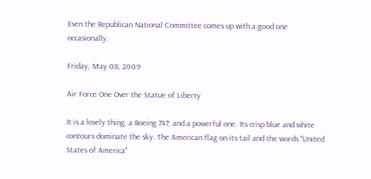Even the Republican National Committee comes up with a good one occasionally.

Friday, May 08, 2009

Air Force One Over the Statue of Liberty

It is a lovely thing, a Boeing 747; and a powerful one. Its crisp blue and white contours dominate the sky. The American flag on its tail and the words "United States of America"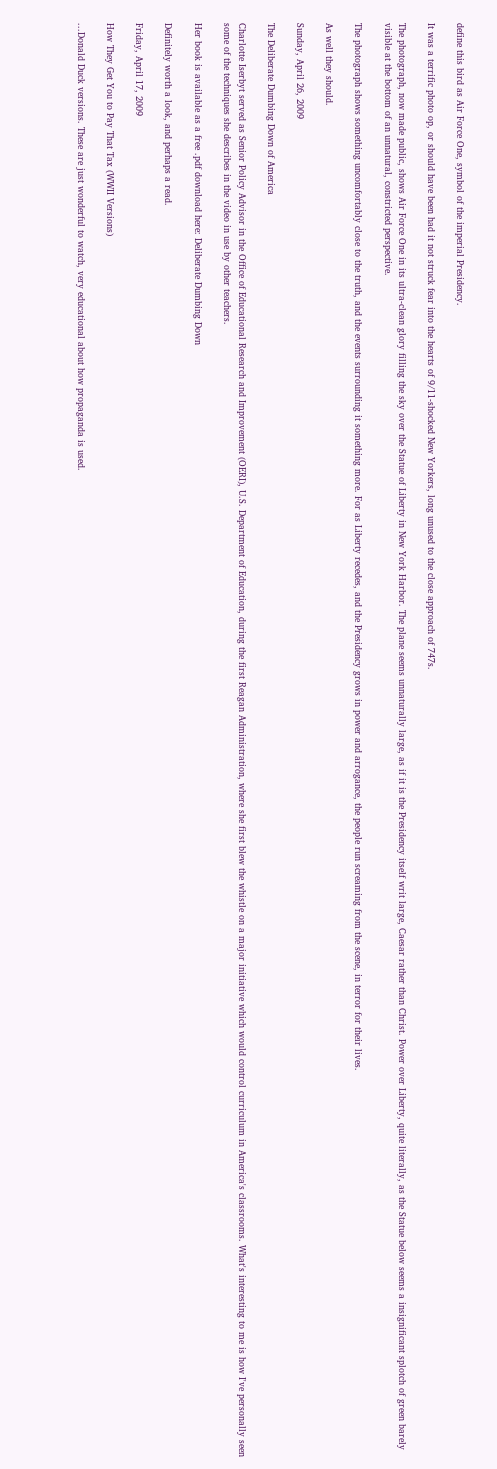define this bird as Air Force One, symbol of the imperial Presidency.

It was a terrific photo op, or should have been had it not struck fear into the hearts of 9/11-shocked New Yorkers, long unused to the close approach of 747s.

The photograph, now made public, shows Air Force One in its ultra-clean glory filling the sky over the Statue of Liberty in New York Harbor. The plane seems unnaturally large, as if it is the Presidency itself writ large, Caesar rather than Christ. Power over Liberty, quite literally, as the Statue below seems a insignificant splotch of green barely visible at the bottom of an unnatural, constricted perspective.

The photograph shows something uncomfortably close to the truth, and the events surrounding it something more. For as Liberty recedes, and the Presidency grows in power and arrogance, the people run screaming from the scene, in terror for their lives.

As well they should.

Sunday, April 26, 2009

The Deliberate Dumbing Down of America

Charlotte Iserbyt served as Senior Policy Advisor in the Office of Educational Research and Improvement (OERI), U.S. Department of Education, during the first Reagan Administration, where she first blew the whistle on a major initiative which would control curriculum in America's classrooms. What's interesting to me is how I've personally seen some of the techniques she describes in the video in use by other teachers.

Her book is available as a free .pdf download here: Deliberate Dumbing Down

Definitely worth a look, and perhaps a read.

Friday, April 17, 2009

How They Get You to Pay That Tax (WWII Versions)

...Donald Duck versions. These are just wonderful to watch, very educational about how propaganda is used.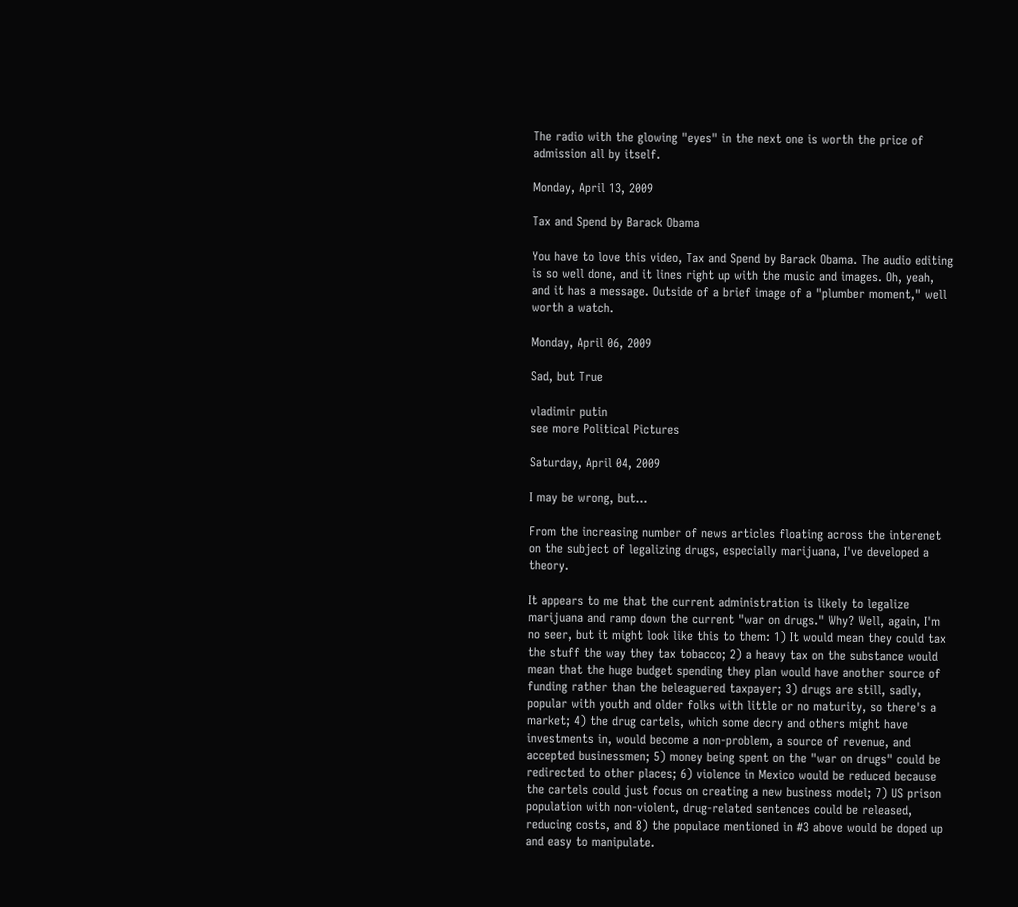The radio with the glowing "eyes" in the next one is worth the price of admission all by itself.

Monday, April 13, 2009

Tax and Spend by Barack Obama

You have to love this video, Tax and Spend by Barack Obama. The audio editing is so well done, and it lines right up with the music and images. Oh, yeah, and it has a message. Outside of a brief image of a "plumber moment," well worth a watch.

Monday, April 06, 2009

Sad, but True

vladimir putin
see more Political Pictures

Saturday, April 04, 2009

I may be wrong, but...

From the increasing number of news articles floating across the interenet on the subject of legalizing drugs, especially marijuana, I've developed a theory.

It appears to me that the current administration is likely to legalize marijuana and ramp down the current "war on drugs." Why? Well, again, I'm no seer, but it might look like this to them: 1) It would mean they could tax the stuff the way they tax tobacco; 2) a heavy tax on the substance would mean that the huge budget spending they plan would have another source of funding rather than the beleaguered taxpayer; 3) drugs are still, sadly, popular with youth and older folks with little or no maturity, so there's a market; 4) the drug cartels, which some decry and others might have investments in, would become a non-problem, a source of revenue, and accepted businessmen; 5) money being spent on the "war on drugs" could be redirected to other places; 6) violence in Mexico would be reduced because the cartels could just focus on creating a new business model; 7) US prison population with non-violent, drug-related sentences could be released, reducing costs, and 8) the populace mentioned in #3 above would be doped up and easy to manipulate.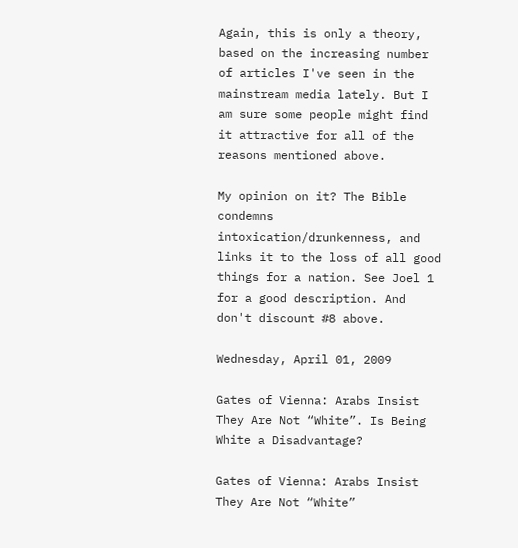Again, this is only a theory, based on the increasing number of articles I've seen in the mainstream media lately. But I am sure some people might find it attractive for all of the reasons mentioned above.

My opinion on it? The Bible condemns intoxication/drunkenness, and links it to the loss of all good things for a nation. See Joel 1 for a good description. And don't discount #8 above.

Wednesday, April 01, 2009

Gates of Vienna: Arabs Insist They Are Not “White”. Is Being White a Disadvantage?

Gates of Vienna: Arabs Insist They Are Not “White”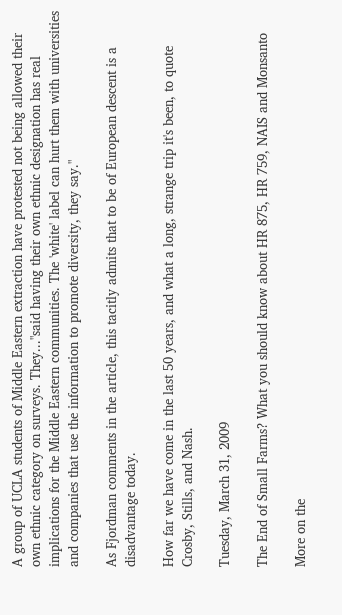A group of UCLA students of Middle Eastern extraction have protested not being allowed their own ethnic category on surveys. They..."said having their own ethnic designation has real implications for the Middle Eastern communities. The 'white' label can hurt them with universities and companies that use the information to promote diversity, they say."

As Fjordman comments in the article, this tacitly admits that to be of European descent is a disadvantage today.

How far we have come in the last 50 years, and what a long, strange trip it's been, to quote Crosby, Stills, and Nash.

Tuesday, March 31, 2009

The End of Small Farms? What you should know about HR 875, HR 759, NAIS and Monsanto

More on the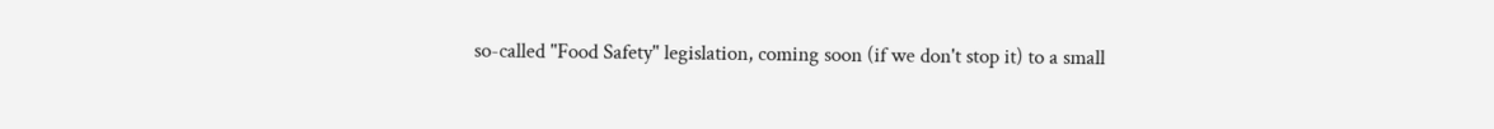so-called "Food Safety" legislation, coming soon (if we don't stop it) to a small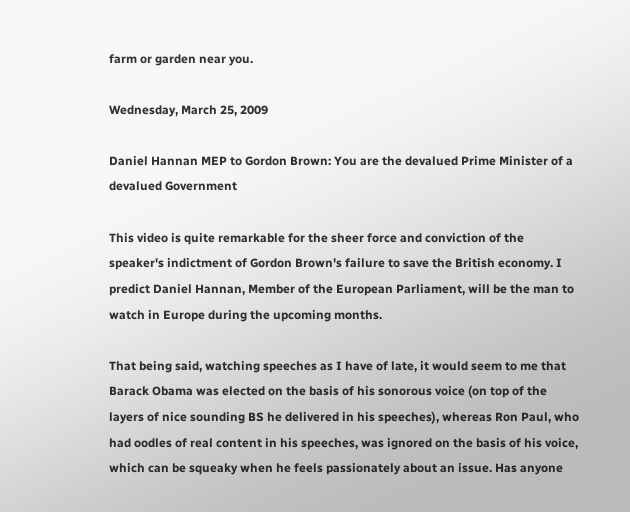farm or garden near you.

Wednesday, March 25, 2009

Daniel Hannan MEP to Gordon Brown: You are the devalued Prime Minister of a devalued Government

This video is quite remarkable for the sheer force and conviction of the speaker's indictment of Gordon Brown's failure to save the British economy. I predict Daniel Hannan, Member of the European Parliament, will be the man to watch in Europe during the upcoming months.

That being said, watching speeches as I have of late, it would seem to me that Barack Obama was elected on the basis of his sonorous voice (on top of the layers of nice sounding BS he delivered in his speeches), whereas Ron Paul, who had oodles of real content in his speeches, was ignored on the basis of his voice, which can be squeaky when he feels passionately about an issue. Has anyone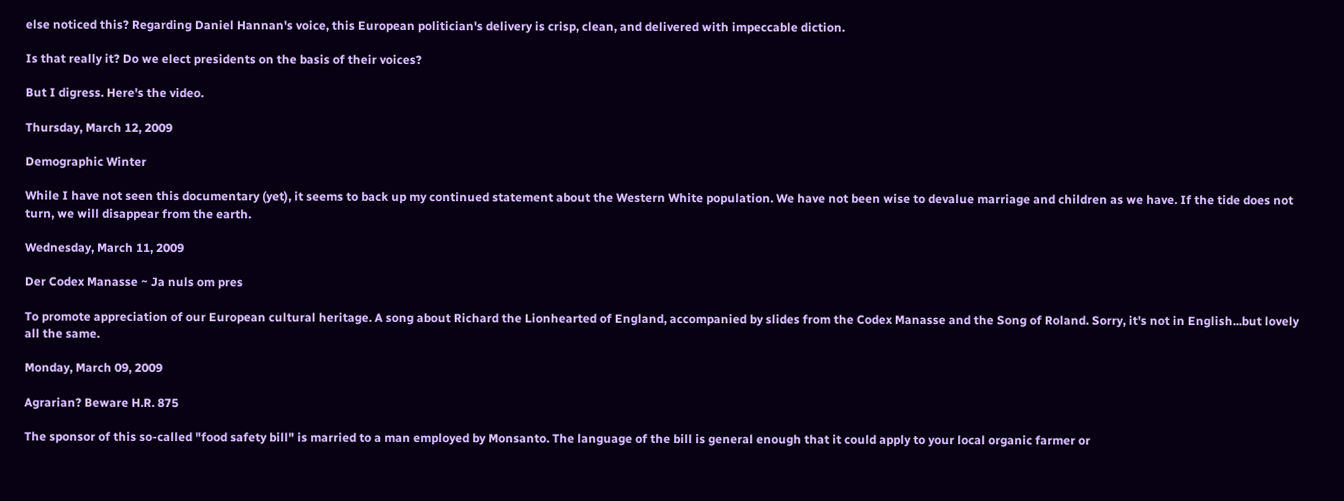else noticed this? Regarding Daniel Hannan's voice, this European politician's delivery is crisp, clean, and delivered with impeccable diction.

Is that really it? Do we elect presidents on the basis of their voices?

But I digress. Here's the video.

Thursday, March 12, 2009

Demographic Winter

While I have not seen this documentary (yet), it seems to back up my continued statement about the Western White population. We have not been wise to devalue marriage and children as we have. If the tide does not turn, we will disappear from the earth.

Wednesday, March 11, 2009

Der Codex Manasse ~ Ja nuls om pres

To promote appreciation of our European cultural heritage. A song about Richard the Lionhearted of England, accompanied by slides from the Codex Manasse and the Song of Roland. Sorry, it's not in English...but lovely all the same.

Monday, March 09, 2009

Agrarian? Beware H.R. 875

The sponsor of this so-called "food safety bill" is married to a man employed by Monsanto. The language of the bill is general enough that it could apply to your local organic farmer or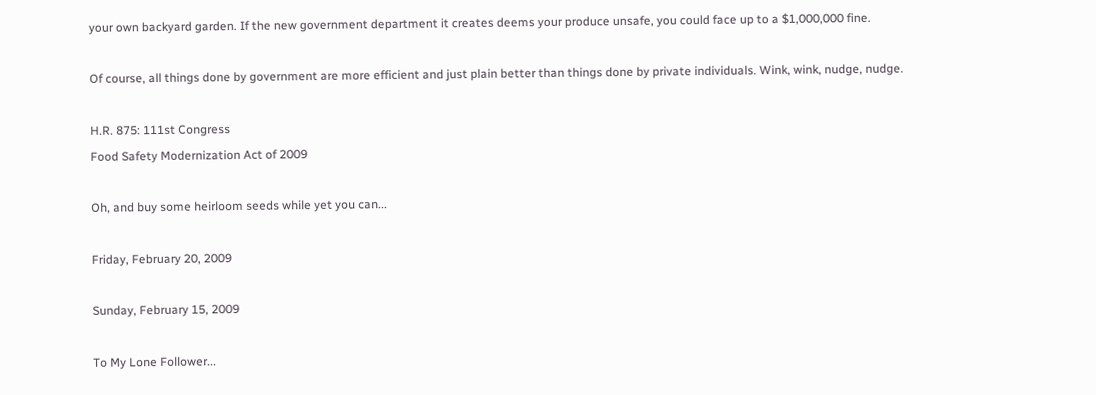your own backyard garden. If the new government department it creates deems your produce unsafe, you could face up to a $1,000,000 fine.

Of course, all things done by government are more efficient and just plain better than things done by private individuals. Wink, wink, nudge, nudge.

H.R. 875: 111st Congress
Food Safety Modernization Act of 2009

Oh, and buy some heirloom seeds while yet you can...

Friday, February 20, 2009

Sunday, February 15, 2009

To My Lone Follower...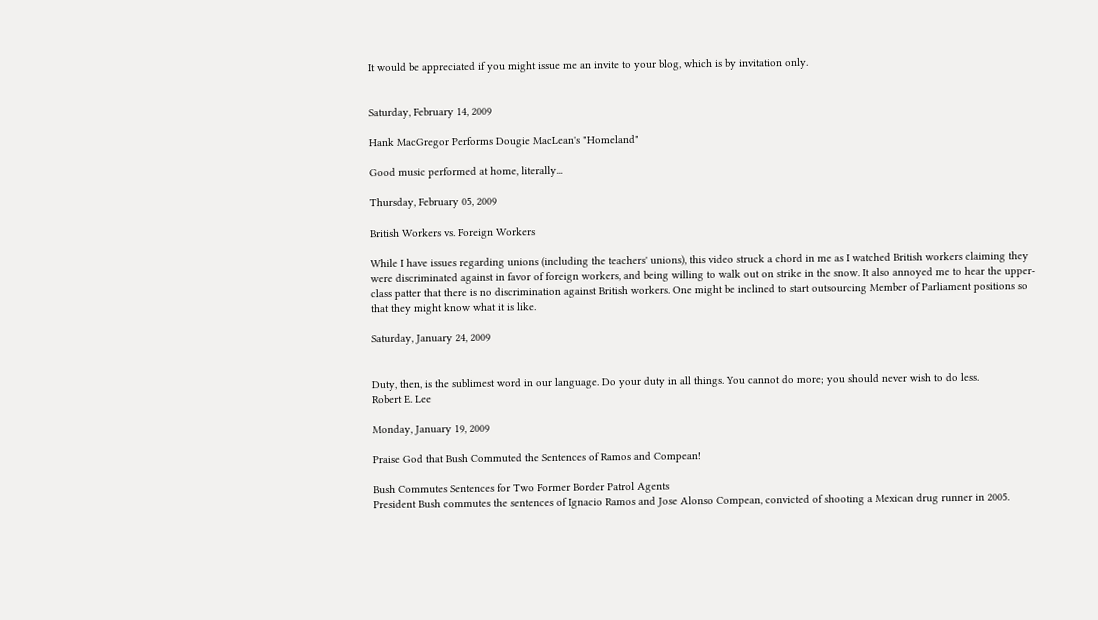It would be appreciated if you might issue me an invite to your blog, which is by invitation only.


Saturday, February 14, 2009

Hank MacGregor Performs Dougie MacLean's "Homeland"

Good music performed at home, literally...

Thursday, February 05, 2009

British Workers vs. Foreign Workers

While I have issues regarding unions (including the teachers' unions), this video struck a chord in me as I watched British workers claiming they were discriminated against in favor of foreign workers, and being willing to walk out on strike in the snow. It also annoyed me to hear the upper-class patter that there is no discrimination against British workers. One might be inclined to start outsourcing Member of Parliament positions so that they might know what it is like.

Saturday, January 24, 2009


Duty, then, is the sublimest word in our language. Do your duty in all things. You cannot do more; you should never wish to do less.
Robert E. Lee

Monday, January 19, 2009

Praise God that Bush Commuted the Sentences of Ramos and Compean!

Bush Commutes Sentences for Two Former Border Patrol Agents
President Bush commutes the sentences of Ignacio Ramos and Jose Alonso Compean, convicted of shooting a Mexican drug runner in 2005.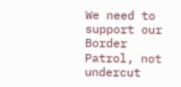We need to support our Border Patrol, not undercut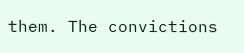them. The convictions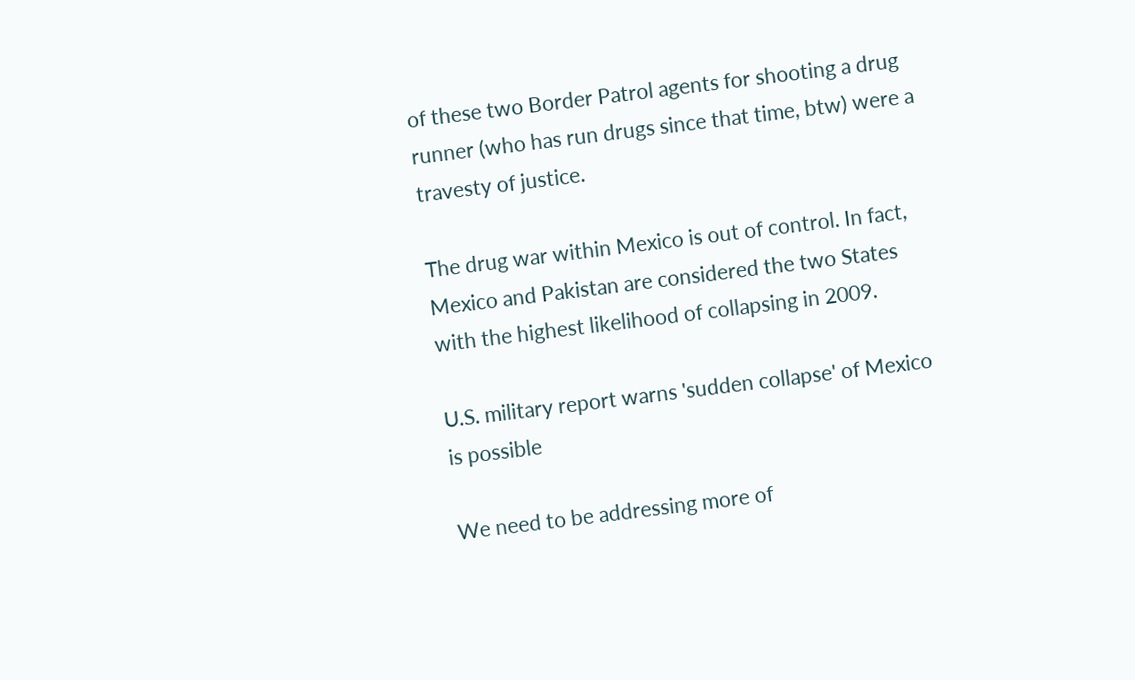of these two Border Patrol agents for shooting a drug runner (who has run drugs since that time, btw) were a travesty of justice.

The drug war within Mexico is out of control. In fact, Mexico and Pakistan are considered the two States with the highest likelihood of collapsing in 2009.

U.S. military report warns 'sudden collapse' of Mexico is possible

We need to be addressing more of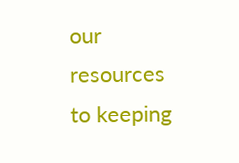our resources to keeping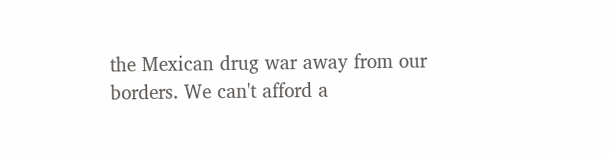the Mexican drug war away from our borders. We can't afford a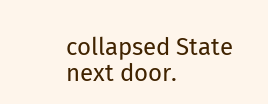collapsed State next door.